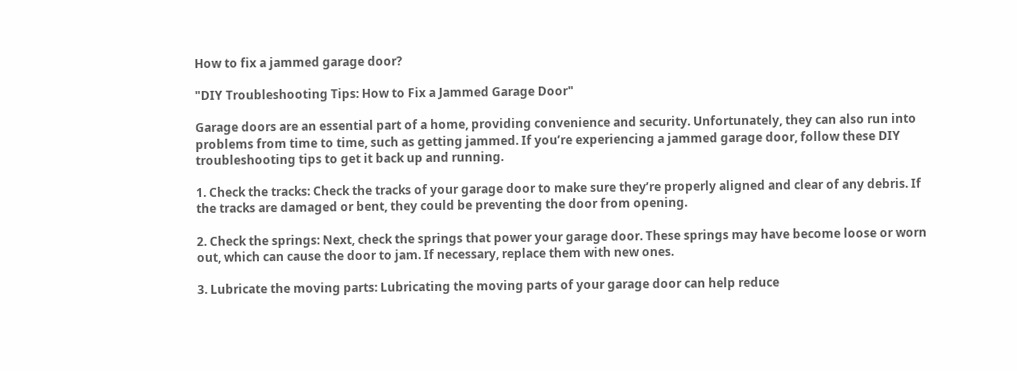How to fix a jammed garage door?

"DIY Troubleshooting Tips: How to Fix a Jammed Garage Door"

Garage doors are an essential part of a home, providing convenience and security. Unfortunately, they can also run into problems from time to time, such as getting jammed. If you’re experiencing a jammed garage door, follow these DIY troubleshooting tips to get it back up and running.

1. Check the tracks: Check the tracks of your garage door to make sure they’re properly aligned and clear of any debris. If the tracks are damaged or bent, they could be preventing the door from opening.

2. Check the springs: Next, check the springs that power your garage door. These springs may have become loose or worn out, which can cause the door to jam. If necessary, replace them with new ones.

3. Lubricate the moving parts: Lubricating the moving parts of your garage door can help reduce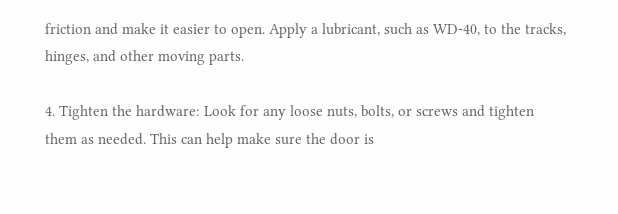friction and make it easier to open. Apply a lubricant, such as WD-40, to the tracks, hinges, and other moving parts.

4. Tighten the hardware: Look for any loose nuts, bolts, or screws and tighten them as needed. This can help make sure the door is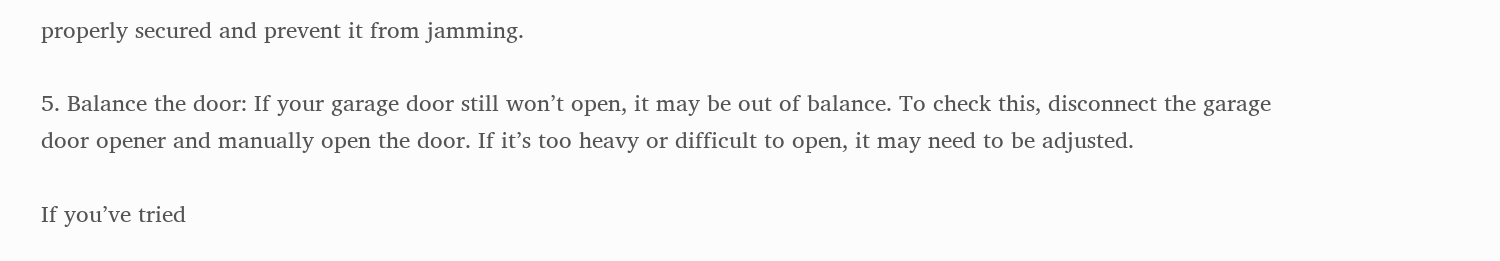properly secured and prevent it from jamming.

5. Balance the door: If your garage door still won’t open, it may be out of balance. To check this, disconnect the garage door opener and manually open the door. If it’s too heavy or difficult to open, it may need to be adjusted.

If you’ve tried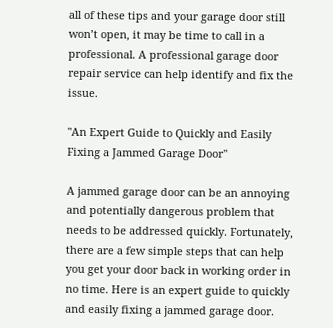all of these tips and your garage door still won’t open, it may be time to call in a professional. A professional garage door repair service can help identify and fix the issue.

"An Expert Guide to Quickly and Easily Fixing a Jammed Garage Door"

A jammed garage door can be an annoying and potentially dangerous problem that needs to be addressed quickly. Fortunately, there are a few simple steps that can help you get your door back in working order in no time. Here is an expert guide to quickly and easily fixing a jammed garage door.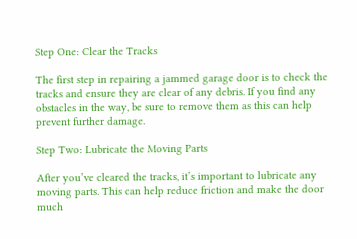Step One: Clear the Tracks

The first step in repairing a jammed garage door is to check the tracks and ensure they are clear of any debris. If you find any obstacles in the way, be sure to remove them as this can help prevent further damage.

Step Two: Lubricate the Moving Parts

After you’ve cleared the tracks, it’s important to lubricate any moving parts. This can help reduce friction and make the door much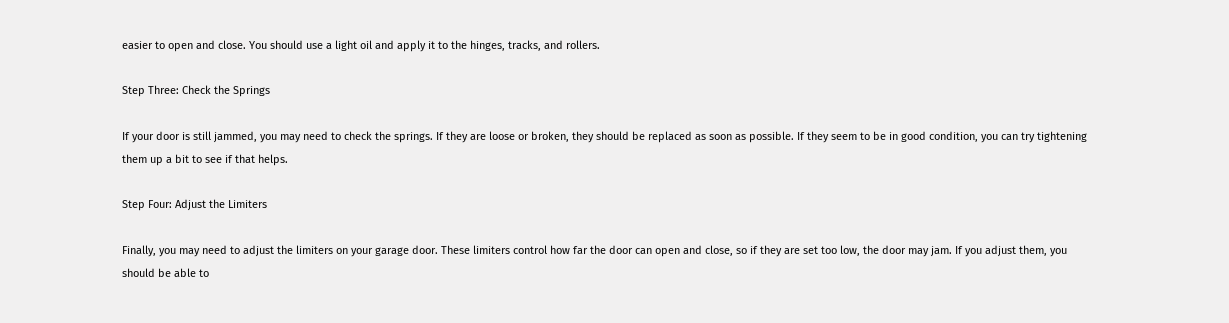easier to open and close. You should use a light oil and apply it to the hinges, tracks, and rollers.

Step Three: Check the Springs

If your door is still jammed, you may need to check the springs. If they are loose or broken, they should be replaced as soon as possible. If they seem to be in good condition, you can try tightening them up a bit to see if that helps.

Step Four: Adjust the Limiters

Finally, you may need to adjust the limiters on your garage door. These limiters control how far the door can open and close, so if they are set too low, the door may jam. If you adjust them, you should be able to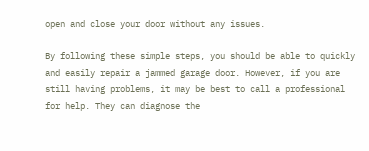open and close your door without any issues.

By following these simple steps, you should be able to quickly and easily repair a jammed garage door. However, if you are still having problems, it may be best to call a professional for help. They can diagnose the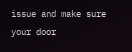issue and make sure your door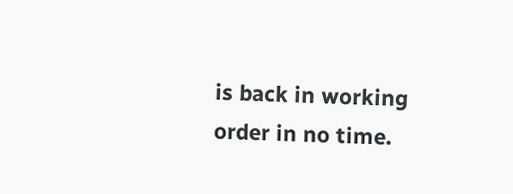is back in working order in no time.